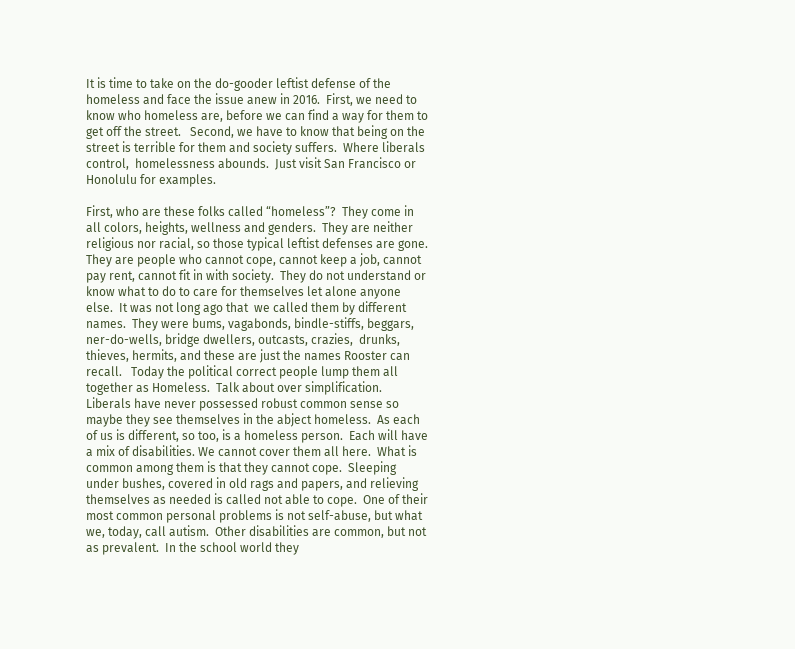It is time to take on the do-gooder leftist defense of the homeless and face the issue anew in 2016.  First, we need to know who homeless are, before we can find a way for them to get off the street.   Second, we have to know that being on the street is terrible for them and society suffers.  Where liberals control,  homelessness abounds.  Just visit San Francisco or Honolulu for examples.

First, who are these folks called “homeless”?  They come in all colors, heights, wellness and genders.  They are neither religious nor racial, so those typical leftist defenses are gone.   They are people who cannot cope, cannot keep a job, cannot pay rent, cannot fit in with society.  They do not understand or know what to do to care for themselves let alone anyone else.  It was not long ago that  we called them by different  names.  They were bums, vagabonds, bindle-stiffs, beggars,  ner-do-wells, bridge dwellers, outcasts, crazies,  drunks, thieves, hermits, and these are just the names Rooster can recall.   Today the political correct people lump them all together as Homeless.  Talk about over simplification.   Liberals have never possessed robust common sense so maybe they see themselves in the abject homeless.  As each of us is different, so too, is a homeless person.  Each will have a mix of disabilities. We cannot cover them all here.  What is common among them is that they cannot cope.  Sleeping under bushes, covered in old rags and papers, and relieving themselves as needed is called not able to cope.  One of their most common personal problems is not self-abuse, but what we, today, call autism.  Other disabilities are common, but not as prevalent.  In the school world they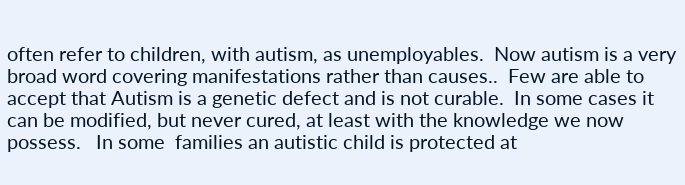often refer to children, with autism, as unemployables.  Now autism is a very broad word covering manifestations rather than causes..  Few are able to accept that Autism is a genetic defect and is not curable.  In some cases it can be modified, but never cured, at least with the knowledge we now possess.   In some  families an autistic child is protected at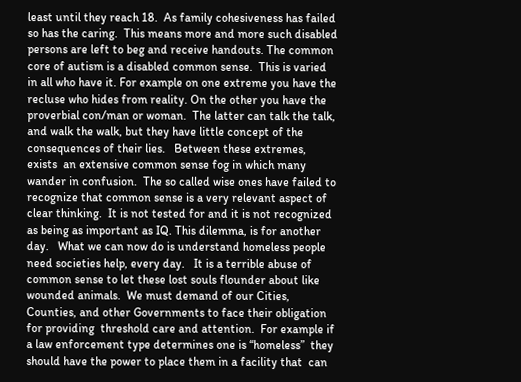least until they reach 18.  As family cohesiveness has failed so has the caring.  This means more and more such disabled persons are left to beg and receive handouts. The common core of autism is a disabled common sense.  This is varied in all who have it. For example on one extreme you have the recluse who hides from reality. On the other you have the proverbial con/man or woman.  The latter can talk the talk, and walk the walk, but they have little concept of the consequences of their lies.   Between these extremes,  exists  an extensive common sense fog in which many wander in confusion.  The so called wise ones have failed to recognize that common sense is a very relevant aspect of clear thinking.  It is not tested for and it is not recognized as being as important as IQ. This dilemma, is for another day.   What we can now do is understand homeless people need societies help, every day.   It is a terrible abuse of common sense to let these lost souls flounder about like wounded animals.  We must demand of our Cities, Counties, and other Governments to face their obligation for providing  threshold care and attention.  For example if a law enforcement type determines one is “homeless”  they should have the power to place them in a facility that  can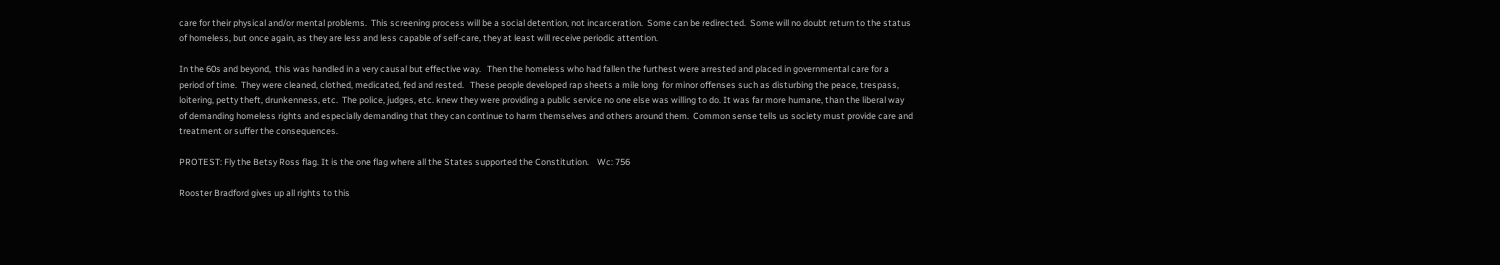care for their physical and/or mental problems.  This screening process will be a social detention, not incarceration.  Some can be redirected.  Some will no doubt return to the status of homeless, but once again, as they are less and less capable of self-care, they at least will receive periodic attention.

In the 60s and beyond,  this was handled in a very causal but effective way.   Then the homeless who had fallen the furthest were arrested and placed in governmental care for a period of time.  They were cleaned, clothed, medicated, fed and rested.   These people developed rap sheets a mile long  for minor offenses such as disturbing the peace, trespass,  loitering, petty theft, drunkenness, etc.  The police, judges, etc. knew they were providing a public service no one else was willing to do. It was far more humane, than the liberal way of demanding homeless rights and especially demanding that they can continue to harm themselves and others around them.  Common sense tells us society must provide care and treatment or suffer the consequences.

PROTEST: Fly the Betsy Ross flag. It is the one flag where all the States supported the Constitution.    Wc: 756

Rooster Bradford gives up all rights to this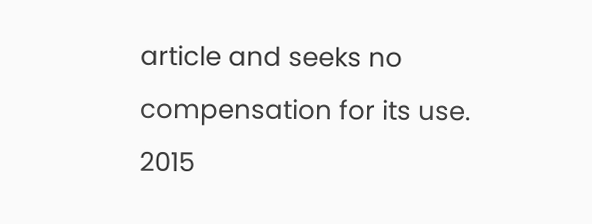article and seeks no compensation for its use. 2015